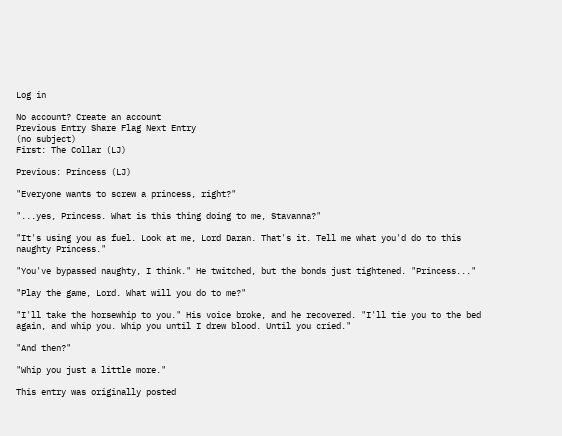Log in

No account? Create an account
Previous Entry Share Flag Next Entry
(no subject)
First: The Collar (LJ)

Previous: Princess (LJ)

"Everyone wants to screw a princess, right?"

"...yes, Princess. What is this thing doing to me, Stavanna?"

"It's using you as fuel. Look at me, Lord Daran. That's it. Tell me what you'd do to this naughty Princess."

"You've bypassed naughty, I think." He twitched, but the bonds just tightened. "Princess..."

"Play the game, Lord. What will you do to me?"

"I'll take the horsewhip to you." His voice broke, and he recovered. "I'll tie you to the bed again, and whip you. Whip you until I drew blood. Until you cried."

"And then?"

"Whip you just a little more."

This entry was originally posted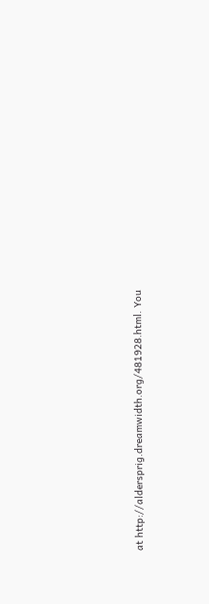at http://aldersprig.dreamwidth.org/481928.html. You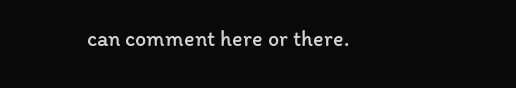can comment here or there.